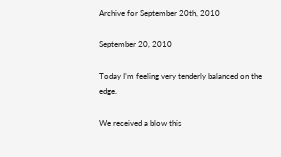Archive for September 20th, 2010

September 20, 2010

Today I’m feeling very tenderly balanced on the edge.

We received a blow this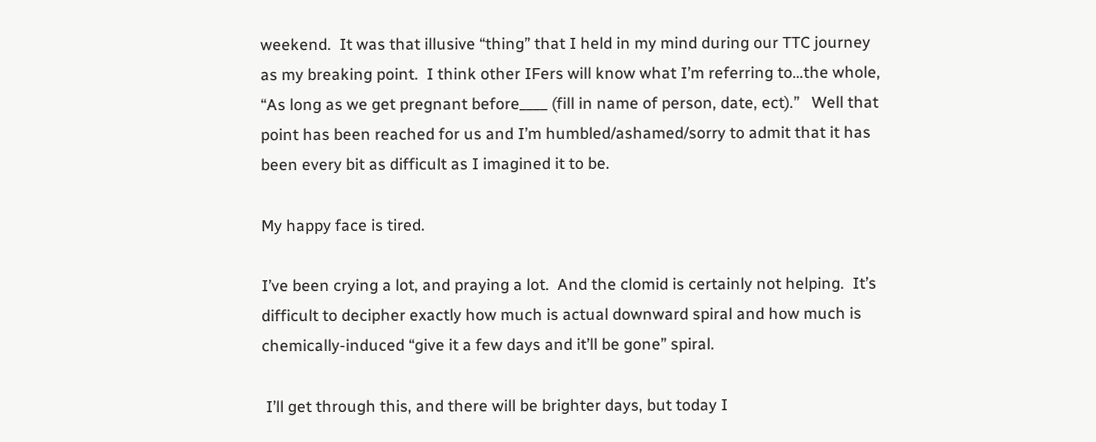weekend.  It was that illusive “thing” that I held in my mind during our TTC journey as my breaking point.  I think other IFers will know what I’m referring to…the whole, “As long as we get pregnant before____ (fill in name of person, date, ect).”   Well that point has been reached for us and I’m humbled/ashamed/sorry to admit that it has been every bit as difficult as I imagined it to be.

My happy face is tired.

I’ve been crying a lot, and praying a lot.  And the clomid is certainly not helping.  It’s difficult to decipher exactly how much is actual downward spiral and how much is chemically-induced “give it a few days and it’ll be gone” spiral.

 I’ll get through this, and there will be brighter days, but today I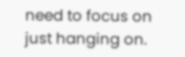need to focus on just hanging on.